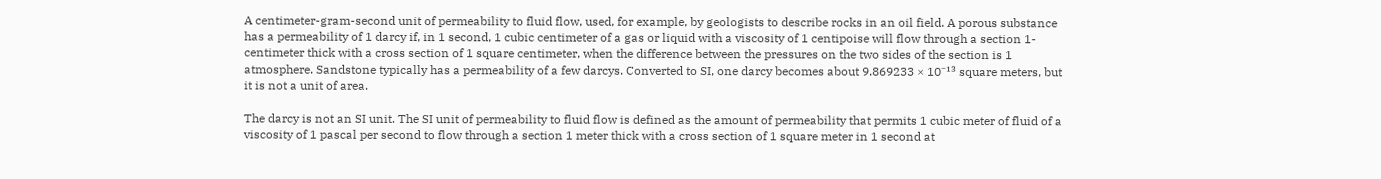A centimeter-gram-second unit of permeability to fluid flow, used, for example, by geologists to describe rocks in an oil field. A porous substance has a permeability of 1 darcy if, in 1 second, 1 cubic centimeter of a gas or liquid with a viscosity of 1 centipoise will flow through a section 1-centimeter thick with a cross section of 1 square centimeter, when the difference between the pressures on the two sides of the section is 1 atmosphere. Sandstone typically has a permeability of a few darcys. Converted to SI, one darcy becomes about 9.869233 × 10⁻¹³ square meters, but it is not a unit of area.

The darcy is not an SI unit. The SI unit of permeability to fluid flow is defined as the amount of permeability that permits 1 cubic meter of fluid of a viscosity of 1 pascal per second to flow through a section 1 meter thick with a cross section of 1 square meter in 1 second at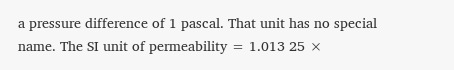a pressure difference of 1 pascal. That unit has no special name. The SI unit of permeability = 1.013 25 ×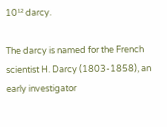10¹² darcy.

The darcy is named for the French scientist H. Darcy (1803-1858), an early investigator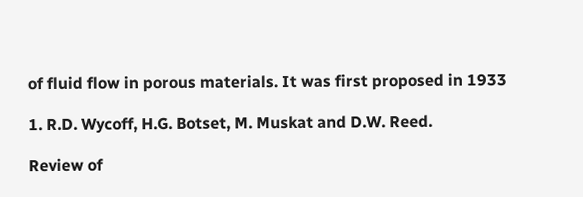of fluid flow in porous materials. It was first proposed in 1933

1. R.D. Wycoff, H.G. Botset, M. Muskat and D.W. Reed.

Review of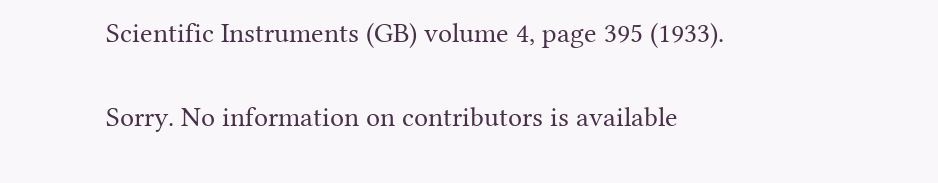Scientific Instruments (GB) volume 4, page 395 (1933).

Sorry. No information on contributors is available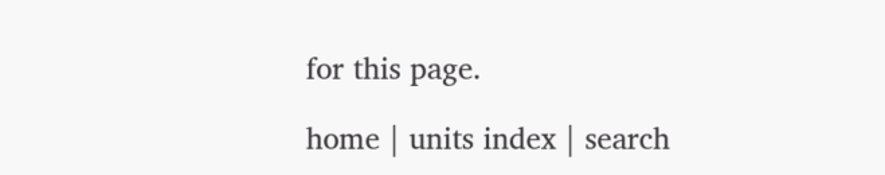for this page.

home | units index | search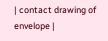| contact drawing of envelope |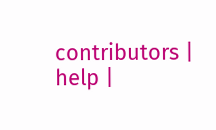contributors |
help |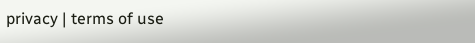privacy | terms of use